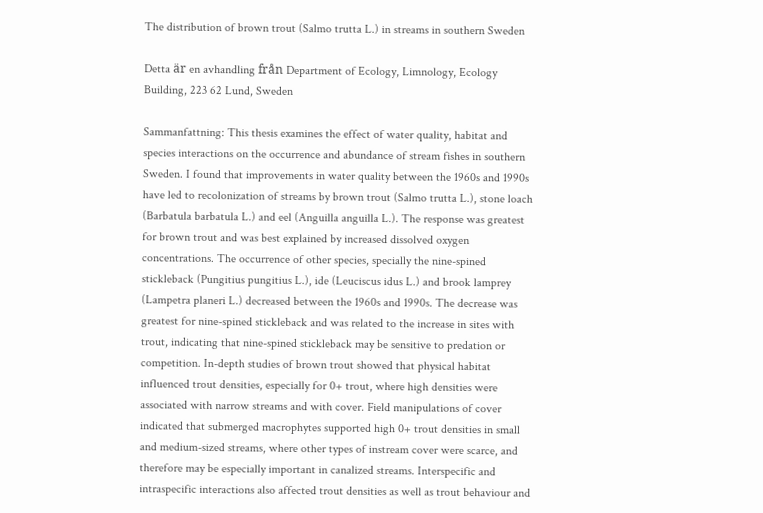The distribution of brown trout (Salmo trutta L.) in streams in southern Sweden

Detta är en avhandling från Department of Ecology, Limnology, Ecology Building, 223 62 Lund, Sweden

Sammanfattning: This thesis examines the effect of water quality, habitat and species interactions on the occurrence and abundance of stream fishes in southern Sweden. I found that improvements in water quality between the 1960s and 1990s have led to recolonization of streams by brown trout (Salmo trutta L.), stone loach (Barbatula barbatula L.) and eel (Anguilla anguilla L.). The response was greatest for brown trout and was best explained by increased dissolved oxygen concentrations. The occurrence of other species, specially the nine-spined stickleback (Pungitius pungitius L.), ide (Leuciscus idus L.) and brook lamprey (Lampetra planeri L.) decreased between the 1960s and 1990s. The decrease was greatest for nine-spined stickleback and was related to the increase in sites with trout, indicating that nine-spined stickleback may be sensitive to predation or competition. In-depth studies of brown trout showed that physical habitat influenced trout densities, especially for 0+ trout, where high densities were associated with narrow streams and with cover. Field manipulations of cover indicated that submerged macrophytes supported high 0+ trout densities in small and medium-sized streams, where other types of instream cover were scarce, and therefore may be especially important in canalized streams. Interspecific and intraspecific interactions also affected trout densities as well as trout behaviour and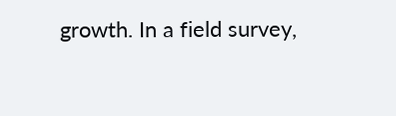growth. In a field survey,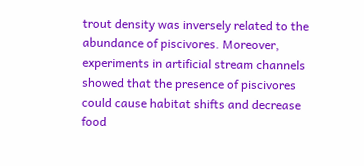trout density was inversely related to the abundance of piscivores. Moreover, experiments in artificial stream channels showed that the presence of piscivores could cause habitat shifts and decrease food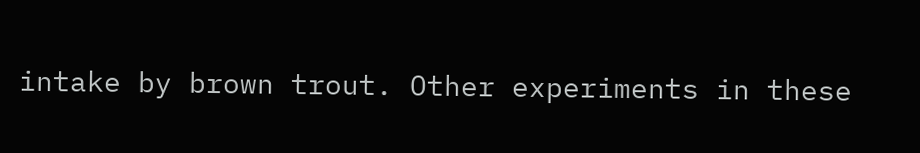intake by brown trout. Other experiments in these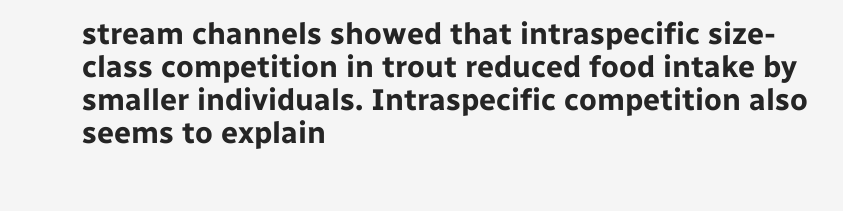stream channels showed that intraspecific size-class competition in trout reduced food intake by smaller individuals. Intraspecific competition also seems to explain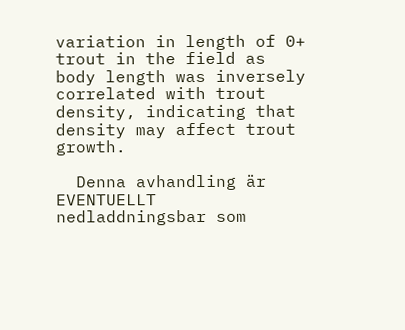variation in length of 0+ trout in the field as body length was inversely correlated with trout density, indicating that density may affect trout growth.

  Denna avhandling är EVENTUELLT nedladdningsbar som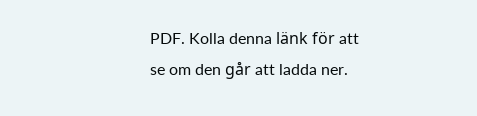PDF. Kolla denna länk för att se om den går att ladda ner.